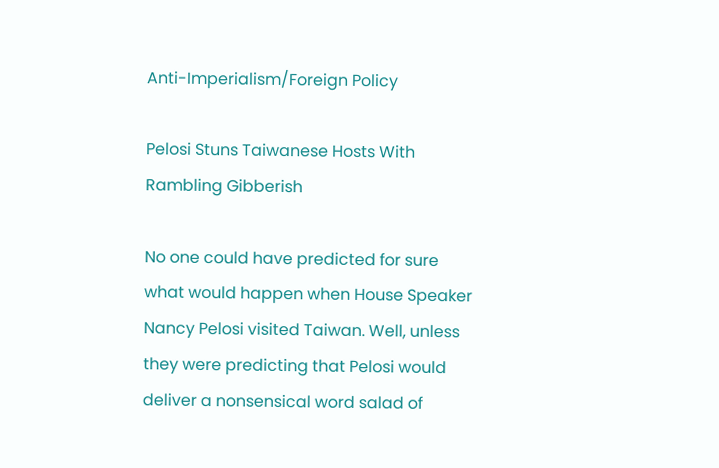Anti-Imperialism/Foreign Policy

Pelosi Stuns Taiwanese Hosts With Rambling Gibberish

No one could have predicted for sure what would happen when House Speaker Nancy Pelosi visited Taiwan. Well, unless they were predicting that Pelosi would deliver a nonsensical word salad of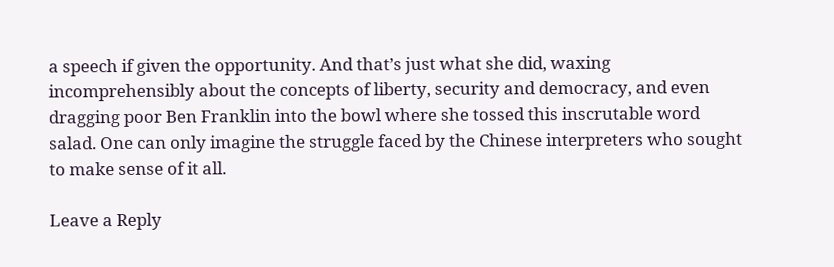a speech if given the opportunity. And that’s just what she did, waxing incomprehensibly about the concepts of liberty, security and democracy, and even dragging poor Ben Franklin into the bowl where she tossed this inscrutable word salad. One can only imagine the struggle faced by the Chinese interpreters who sought to make sense of it all.

Leave a Reply